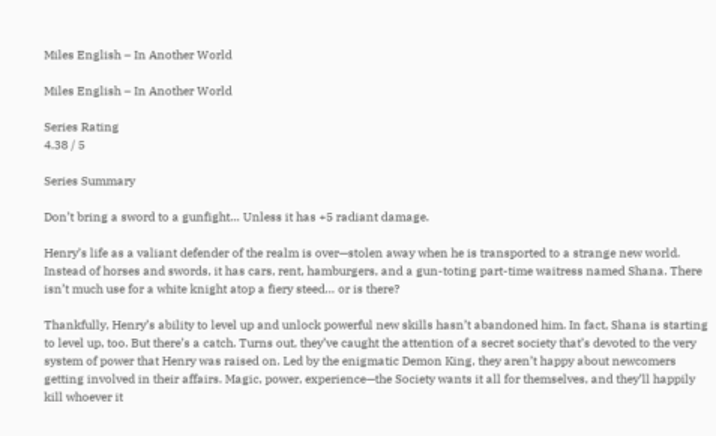Miles English – In Another World

Miles English – In Another World

Series Rating
4.38 / 5

Series Summary

Don’t bring a sword to a gunfight… Unless it has +5 radiant damage.

Henry’s life as a valiant defender of the realm is over—stolen away when he is transported to a strange new world. Instead of horses and swords, it has cars, rent, hamburgers, and a gun-toting part-time waitress named Shana. There isn’t much use for a white knight atop a fiery steed… or is there?

Thankfully, Henry’s ability to level up and unlock powerful new skills hasn’t abandoned him. In fact, Shana is starting to level up, too. But there’s a catch. Turns out, they’ve caught the attention of a secret society that’s devoted to the very system of power that Henry was raised on. Led by the enigmatic Demon King, they aren’t happy about newcomers getting involved in their affairs. Magic, power, experience—the Society wants it all for themselves, and they’ll happily kill whoever it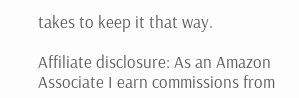takes to keep it that way.

Affiliate disclosure: As an Amazon Associate I earn commissions from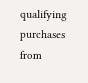qualifying purchases from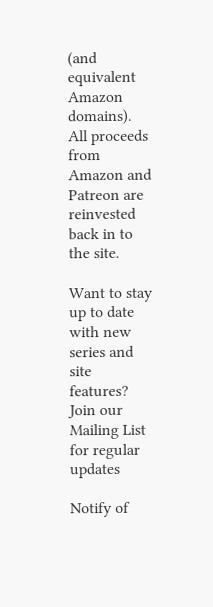(and equivalent Amazon domains).
All proceeds from Amazon and Patreon are reinvested back in to the site.

Want to stay up to date with new series and site features?
Join our Mailing List for regular updates

Notify of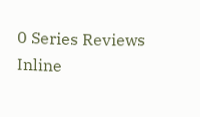0 Series Reviews
Inline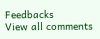Feedbacks
View all comments